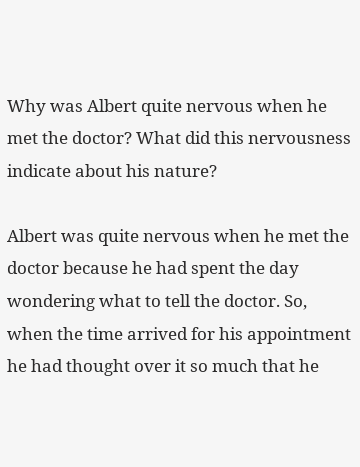Why was Albert quite nervous when he met the doctor? What did this nervousness indicate about his nature?

Albert was quite nervous when he met the doctor because he had spent the day wondering what to tell the doctor. So, when the time arrived for his appointment he had thought over it so much that he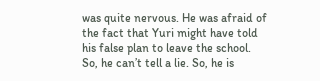was quite nervous. He was afraid of the fact that Yuri might have told his false plan to leave the school. So, he can’t tell a lie. So, he is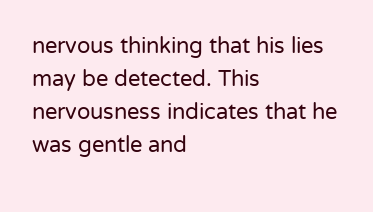nervous thinking that his lies may be detected. This nervousness indicates that he was gentle and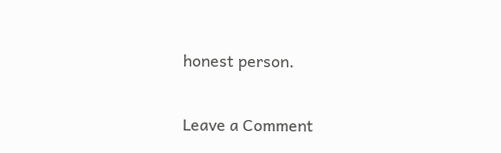honest person.

Leave a Comment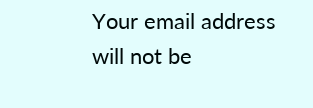Your email address will not be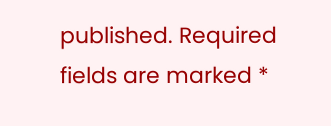published. Required fields are marked *